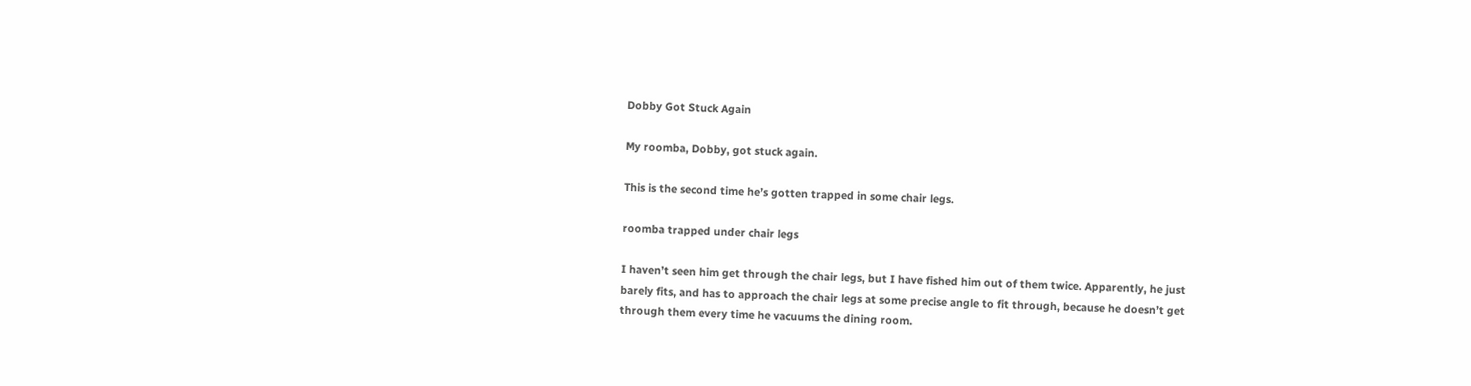Dobby Got Stuck Again

My roomba, Dobby, got stuck again.

This is the second time he’s gotten trapped in some chair legs.

roomba trapped under chair legs

I haven’t seen him get through the chair legs, but I have fished him out of them twice. Apparently, he just barely fits, and has to approach the chair legs at some precise angle to fit through, because he doesn’t get through them every time he vacuums the dining room.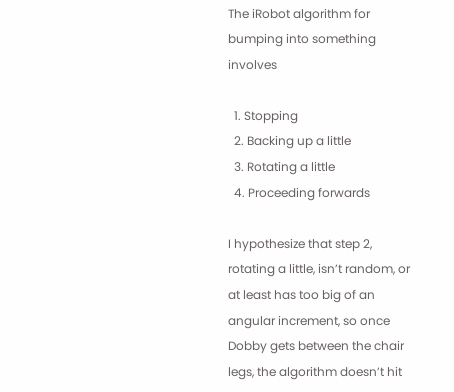The iRobot algorithm for bumping into something involves

  1. Stopping
  2. Backing up a little
  3. Rotating a little
  4. Proceeding forwards

I hypothesize that step 2, rotating a little, isn’t random, or at least has too big of an angular increment, so once Dobby gets between the chair legs, the algorithm doesn’t hit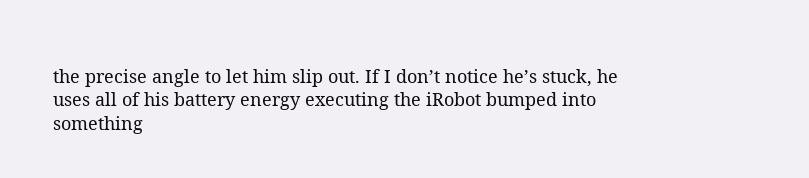the precise angle to let him slip out. If I don’t notice he’s stuck, he uses all of his battery energy executing the iRobot bumped into something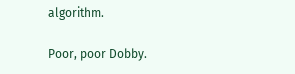algorithm.

Poor, poor Dobby.